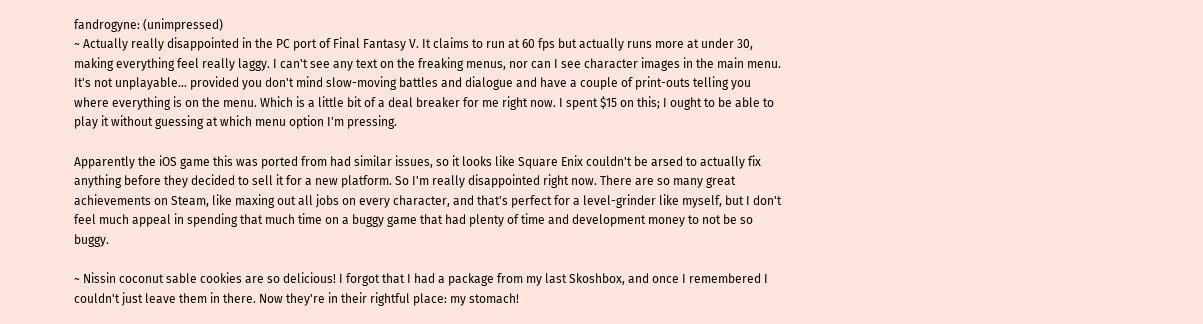fandrogyne: (unimpressed)
~ Actually really disappointed in the PC port of Final Fantasy V. It claims to run at 60 fps but actually runs more at under 30, making everything feel really laggy. I can't see any text on the freaking menus, nor can I see character images in the main menu. It's not unplayable... provided you don't mind slow-moving battles and dialogue and have a couple of print-outs telling you where everything is on the menu. Which is a little bit of a deal breaker for me right now. I spent $15 on this; I ought to be able to play it without guessing at which menu option I'm pressing.

Apparently the iOS game this was ported from had similar issues, so it looks like Square Enix couldn't be arsed to actually fix anything before they decided to sell it for a new platform. So I'm really disappointed right now. There are so many great achievements on Steam, like maxing out all jobs on every character, and that's perfect for a level-grinder like myself, but I don't feel much appeal in spending that much time on a buggy game that had plenty of time and development money to not be so buggy.

~ Nissin coconut sable cookies are so delicious! I forgot that I had a package from my last Skoshbox, and once I remembered I couldn't just leave them in there. Now they're in their rightful place: my stomach!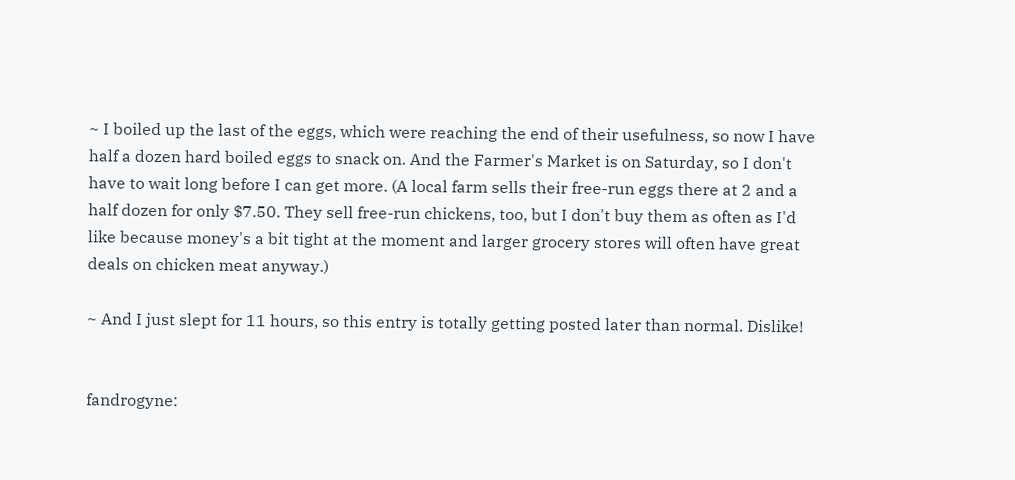~ I boiled up the last of the eggs, which were reaching the end of their usefulness, so now I have half a dozen hard boiled eggs to snack on. And the Farmer's Market is on Saturday, so I don't have to wait long before I can get more. (A local farm sells their free-run eggs there at 2 and a half dozen for only $7.50. They sell free-run chickens, too, but I don't buy them as often as I'd like because money's a bit tight at the moment and larger grocery stores will often have great deals on chicken meat anyway.)

~ And I just slept for 11 hours, so this entry is totally getting posted later than normal. Dislike!


fandrogyne: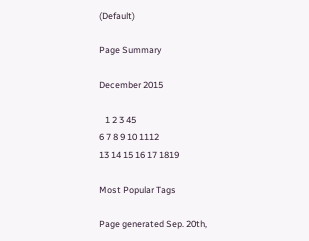(Default)

Page Summary

December 2015

   1 2 3 45
6 7 8 9 10 1112
13 14 15 16 17 1819

Most Popular Tags

Page generated Sep. 20th,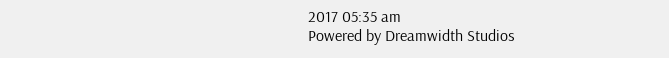2017 05:35 am
Powered by Dreamwidth Studios